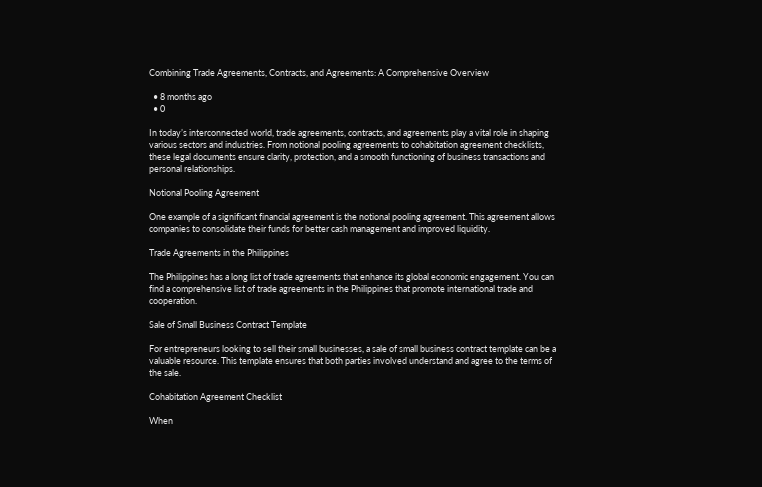Combining Trade Agreements, Contracts, and Agreements: A Comprehensive Overview

  • 8 months ago
  • 0

In today’s interconnected world, trade agreements, contracts, and agreements play a vital role in shaping various sectors and industries. From notional pooling agreements to cohabitation agreement checklists, these legal documents ensure clarity, protection, and a smooth functioning of business transactions and personal relationships.

Notional Pooling Agreement

One example of a significant financial agreement is the notional pooling agreement. This agreement allows companies to consolidate their funds for better cash management and improved liquidity.

Trade Agreements in the Philippines

The Philippines has a long list of trade agreements that enhance its global economic engagement. You can find a comprehensive list of trade agreements in the Philippines that promote international trade and cooperation.

Sale of Small Business Contract Template

For entrepreneurs looking to sell their small businesses, a sale of small business contract template can be a valuable resource. This template ensures that both parties involved understand and agree to the terms of the sale.

Cohabitation Agreement Checklist

When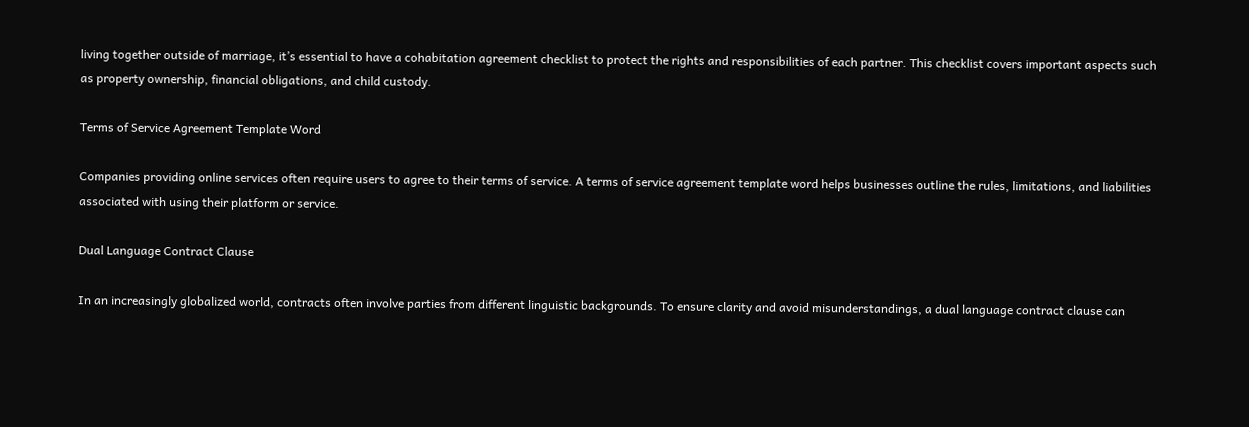living together outside of marriage, it’s essential to have a cohabitation agreement checklist to protect the rights and responsibilities of each partner. This checklist covers important aspects such as property ownership, financial obligations, and child custody.

Terms of Service Agreement Template Word

Companies providing online services often require users to agree to their terms of service. A terms of service agreement template word helps businesses outline the rules, limitations, and liabilities associated with using their platform or service.

Dual Language Contract Clause

In an increasingly globalized world, contracts often involve parties from different linguistic backgrounds. To ensure clarity and avoid misunderstandings, a dual language contract clause can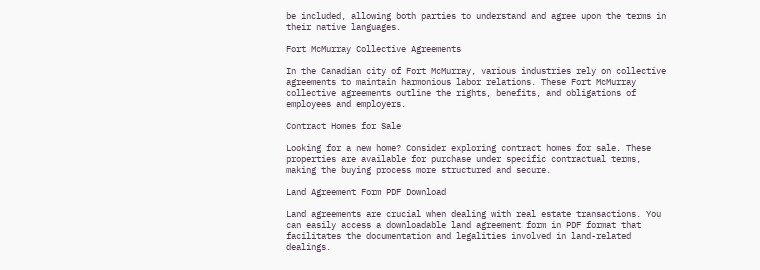be included, allowing both parties to understand and agree upon the terms in their native languages.

Fort McMurray Collective Agreements

In the Canadian city of Fort McMurray, various industries rely on collective agreements to maintain harmonious labor relations. These Fort McMurray collective agreements outline the rights, benefits, and obligations of employees and employers.

Contract Homes for Sale

Looking for a new home? Consider exploring contract homes for sale. These properties are available for purchase under specific contractual terms, making the buying process more structured and secure.

Land Agreement Form PDF Download

Land agreements are crucial when dealing with real estate transactions. You can easily access a downloadable land agreement form in PDF format that facilitates the documentation and legalities involved in land-related dealings.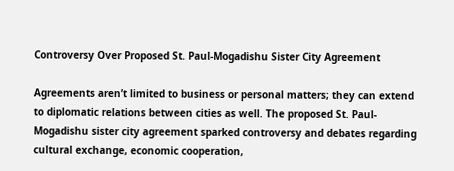Controversy Over Proposed St. Paul-Mogadishu Sister City Agreement

Agreements aren’t limited to business or personal matters; they can extend to diplomatic relations between cities as well. The proposed St. Paul-Mogadishu sister city agreement sparked controversy and debates regarding cultural exchange, economic cooperation,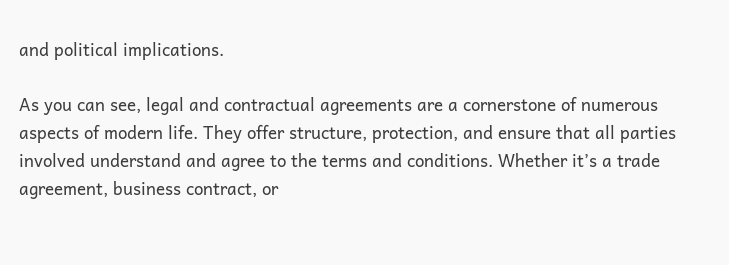and political implications.

As you can see, legal and contractual agreements are a cornerstone of numerous aspects of modern life. They offer structure, protection, and ensure that all parties involved understand and agree to the terms and conditions. Whether it’s a trade agreement, business contract, or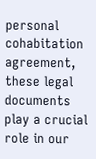personal cohabitation agreement, these legal documents play a crucial role in our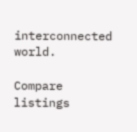interconnected world.

Compare listings